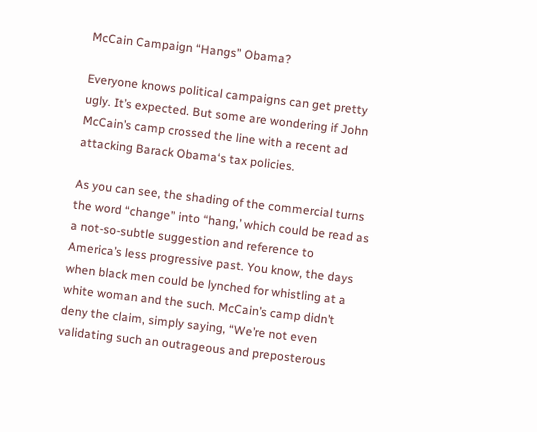McCain Campaign “Hangs” Obama?

Everyone knows political campaigns can get pretty ugly. It’s expected. But some are wondering if John McCain’s camp crossed the line with a recent ad attacking Barack Obama‘s tax policies.

As you can see, the shading of the commercial turns the word “change” into “hang,’ which could be read as a not-so-subtle suggestion and reference to America’s less progressive past. You know, the days when black men could be lynched for whistling at a white woman and the such. McCain’s camp didn’t deny the claim, simply saying, “We’re not even validating such an outrageous and preposterous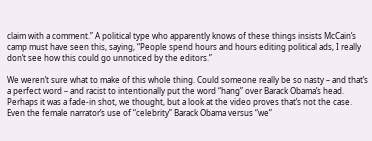claim with a comment.” A political type who apparently knows of these things insists McCain’s camp must have seen this, saying, “People spend hours and hours editing political ads, I really don’t see how this could go unnoticed by the editors.”

We weren’t sure what to make of this whole thing. Could someone really be so nasty – and that’s a perfect word – and racist to intentionally put the word “hang” over Barack Obama’s head. Perhaps it was a fade-in shot, we thought, but a look at the video proves that’s not the case. Even the female narrator’s use of “celebrity” Barack Obama versus “we”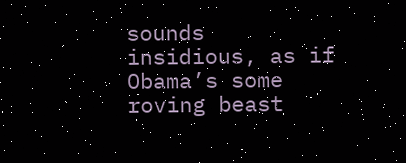sounds insidious, as if Obama’s some roving beast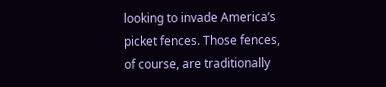looking to invade America’s picket fences. Those fences, of course, are traditionally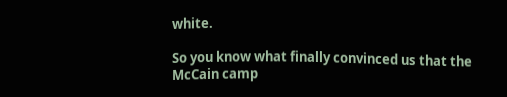white.

So you know what finally convinced us that the McCain camp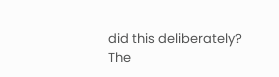did this deliberately? The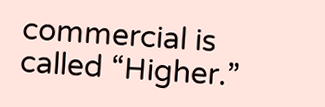commercial is called “Higher.”